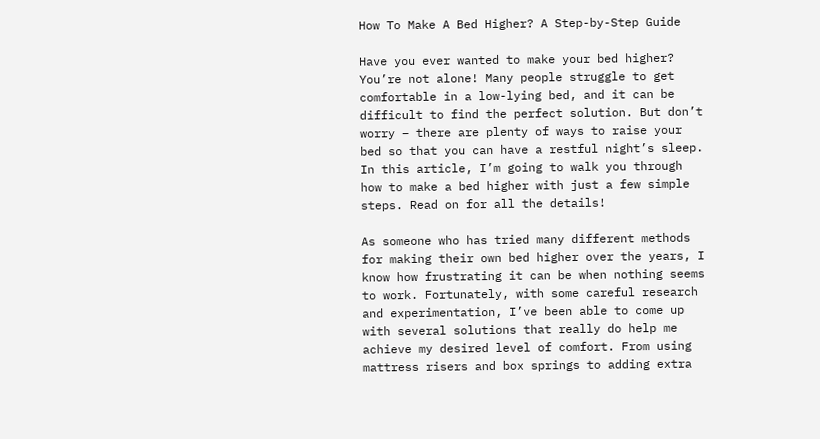How To Make A Bed Higher? A Step-by-Step Guide

Have you ever wanted to make your bed higher? You’re not alone! Many people struggle to get comfortable in a low-lying bed, and it can be difficult to find the perfect solution. But don’t worry – there are plenty of ways to raise your bed so that you can have a restful night’s sleep. In this article, I’m going to walk you through how to make a bed higher with just a few simple steps. Read on for all the details!

As someone who has tried many different methods for making their own bed higher over the years, I know how frustrating it can be when nothing seems to work. Fortunately, with some careful research and experimentation, I’ve been able to come up with several solutions that really do help me achieve my desired level of comfort. From using mattress risers and box springs to adding extra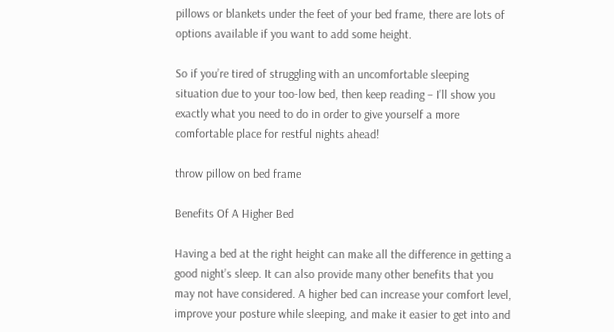pillows or blankets under the feet of your bed frame, there are lots of options available if you want to add some height.

So if you’re tired of struggling with an uncomfortable sleeping situation due to your too-low bed, then keep reading – I’ll show you exactly what you need to do in order to give yourself a more comfortable place for restful nights ahead!

throw pillow on bed frame

Benefits Of A Higher Bed

Having a bed at the right height can make all the difference in getting a good night’s sleep. It can also provide many other benefits that you may not have considered. A higher bed can increase your comfort level, improve your posture while sleeping, and make it easier to get into and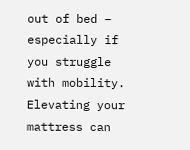out of bed – especially if you struggle with mobility. Elevating your mattress can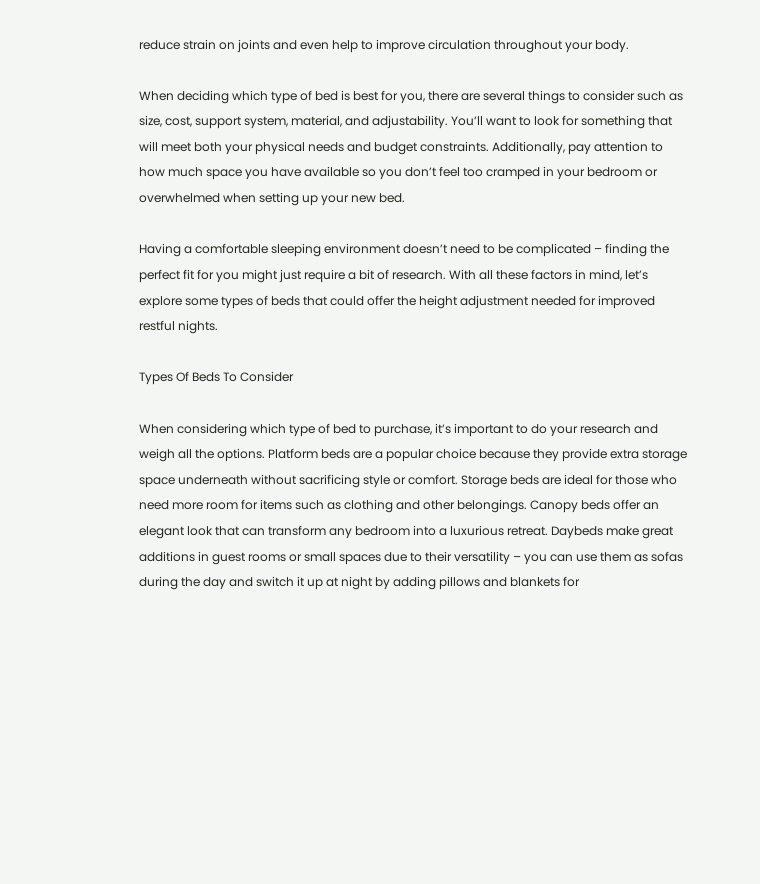reduce strain on joints and even help to improve circulation throughout your body.

When deciding which type of bed is best for you, there are several things to consider such as size, cost, support system, material, and adjustability. You’ll want to look for something that will meet both your physical needs and budget constraints. Additionally, pay attention to how much space you have available so you don’t feel too cramped in your bedroom or overwhelmed when setting up your new bed.

Having a comfortable sleeping environment doesn’t need to be complicated – finding the perfect fit for you might just require a bit of research. With all these factors in mind, let’s explore some types of beds that could offer the height adjustment needed for improved restful nights.

Types Of Beds To Consider

When considering which type of bed to purchase, it’s important to do your research and weigh all the options. Platform beds are a popular choice because they provide extra storage space underneath without sacrificing style or comfort. Storage beds are ideal for those who need more room for items such as clothing and other belongings. Canopy beds offer an elegant look that can transform any bedroom into a luxurious retreat. Daybeds make great additions in guest rooms or small spaces due to their versatility – you can use them as sofas during the day and switch it up at night by adding pillows and blankets for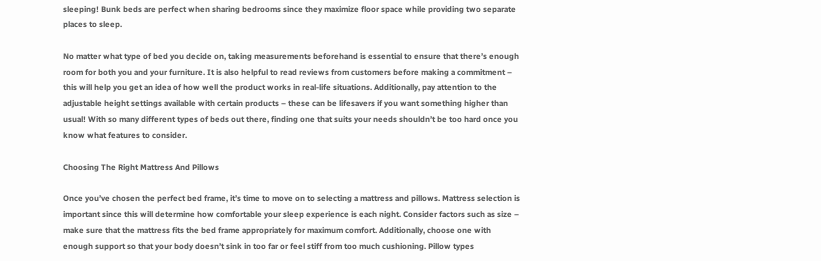sleeping! Bunk beds are perfect when sharing bedrooms since they maximize floor space while providing two separate places to sleep.

No matter what type of bed you decide on, taking measurements beforehand is essential to ensure that there’s enough room for both you and your furniture. It is also helpful to read reviews from customers before making a commitment – this will help you get an idea of how well the product works in real-life situations. Additionally, pay attention to the adjustable height settings available with certain products – these can be lifesavers if you want something higher than usual! With so many different types of beds out there, finding one that suits your needs shouldn’t be too hard once you know what features to consider.

Choosing The Right Mattress And Pillows

Once you’ve chosen the perfect bed frame, it’s time to move on to selecting a mattress and pillows. Mattress selection is important since this will determine how comfortable your sleep experience is each night. Consider factors such as size – make sure that the mattress fits the bed frame appropriately for maximum comfort. Additionally, choose one with enough support so that your body doesn’t sink in too far or feel stiff from too much cushioning. Pillow types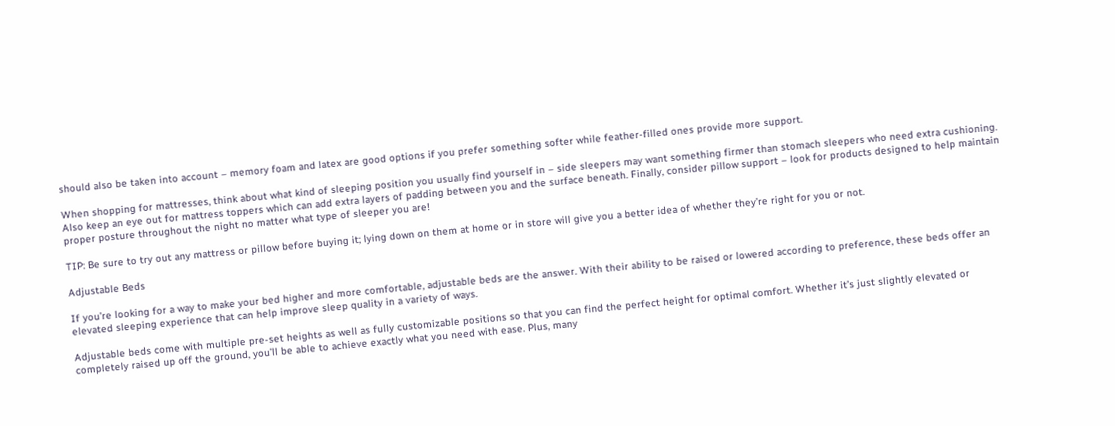should also be taken into account – memory foam and latex are good options if you prefer something softer while feather-filled ones provide more support.

When shopping for mattresses, think about what kind of sleeping position you usually find yourself in – side sleepers may want something firmer than stomach sleepers who need extra cushioning. Also keep an eye out for mattress toppers which can add extra layers of padding between you and the surface beneath. Finally, consider pillow support – look for products designed to help maintain proper posture throughout the night no matter what type of sleeper you are!

TIP: Be sure to try out any mattress or pillow before buying it; lying down on them at home or in store will give you a better idea of whether they’re right for you or not.

Adjustable Beds

If you’re looking for a way to make your bed higher and more comfortable, adjustable beds are the answer. With their ability to be raised or lowered according to preference, these beds offer an elevated sleeping experience that can help improve sleep quality in a variety of ways.

Adjustable beds come with multiple pre-set heights as well as fully customizable positions so that you can find the perfect height for optimal comfort. Whether it’s just slightly elevated or completely raised up off the ground, you’ll be able to achieve exactly what you need with ease. Plus, many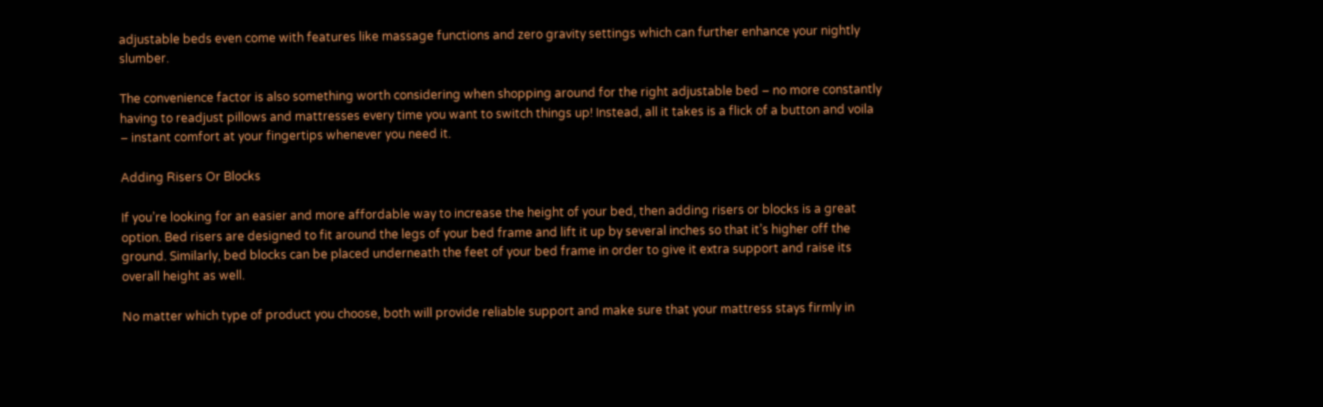adjustable beds even come with features like massage functions and zero gravity settings which can further enhance your nightly slumber.

The convenience factor is also something worth considering when shopping around for the right adjustable bed – no more constantly having to readjust pillows and mattresses every time you want to switch things up! Instead, all it takes is a flick of a button and voila – instant comfort at your fingertips whenever you need it.

Adding Risers Or Blocks

If you’re looking for an easier and more affordable way to increase the height of your bed, then adding risers or blocks is a great option. Bed risers are designed to fit around the legs of your bed frame and lift it up by several inches so that it’s higher off the ground. Similarly, bed blocks can be placed underneath the feet of your bed frame in order to give it extra support and raise its overall height as well.

No matter which type of product you choose, both will provide reliable support and make sure that your mattress stays firmly in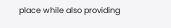place while also providing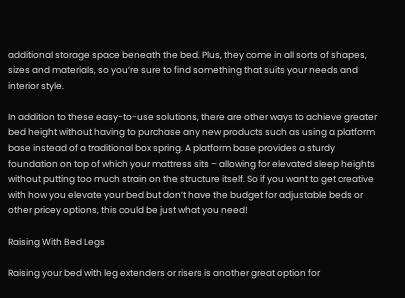additional storage space beneath the bed. Plus, they come in all sorts of shapes, sizes and materials, so you’re sure to find something that suits your needs and interior style.

In addition to these easy-to-use solutions, there are other ways to achieve greater bed height without having to purchase any new products such as using a platform base instead of a traditional box spring. A platform base provides a sturdy foundation on top of which your mattress sits – allowing for elevated sleep heights without putting too much strain on the structure itself. So if you want to get creative with how you elevate your bed but don’t have the budget for adjustable beds or other pricey options, this could be just what you need!

Raising With Bed Legs

Raising your bed with leg extenders or risers is another great option for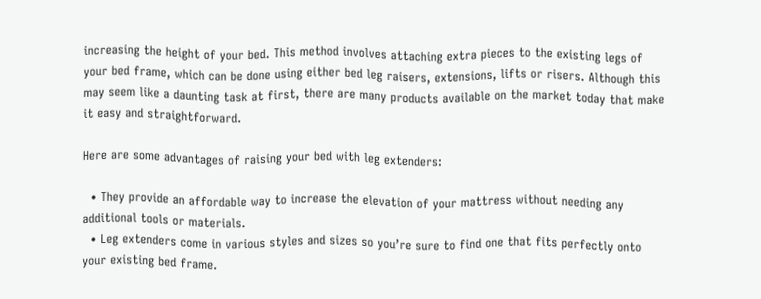increasing the height of your bed. This method involves attaching extra pieces to the existing legs of your bed frame, which can be done using either bed leg raisers, extensions, lifts or risers. Although this may seem like a daunting task at first, there are many products available on the market today that make it easy and straightforward.

Here are some advantages of raising your bed with leg extenders:

  • They provide an affordable way to increase the elevation of your mattress without needing any additional tools or materials.
  • Leg extenders come in various styles and sizes so you’re sure to find one that fits perfectly onto your existing bed frame.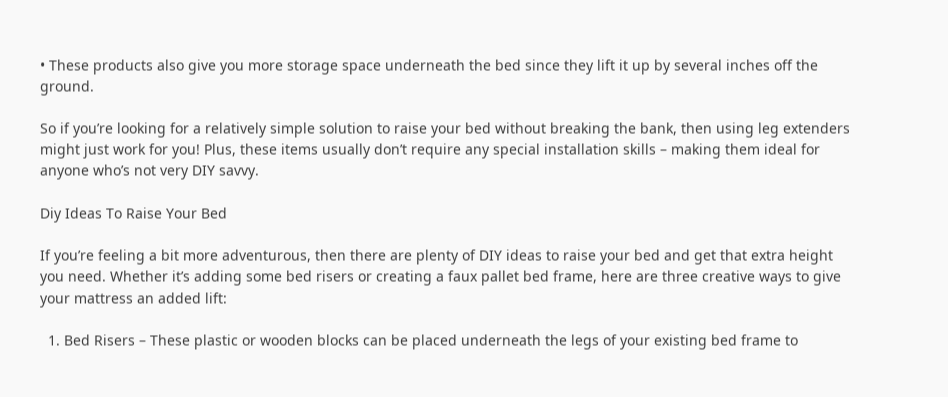• These products also give you more storage space underneath the bed since they lift it up by several inches off the ground.

So if you’re looking for a relatively simple solution to raise your bed without breaking the bank, then using leg extenders might just work for you! Plus, these items usually don’t require any special installation skills – making them ideal for anyone who’s not very DIY savvy.

Diy Ideas To Raise Your Bed

If you’re feeling a bit more adventurous, then there are plenty of DIY ideas to raise your bed and get that extra height you need. Whether it’s adding some bed risers or creating a faux pallet bed frame, here are three creative ways to give your mattress an added lift:

  1. Bed Risers – These plastic or wooden blocks can be placed underneath the legs of your existing bed frame to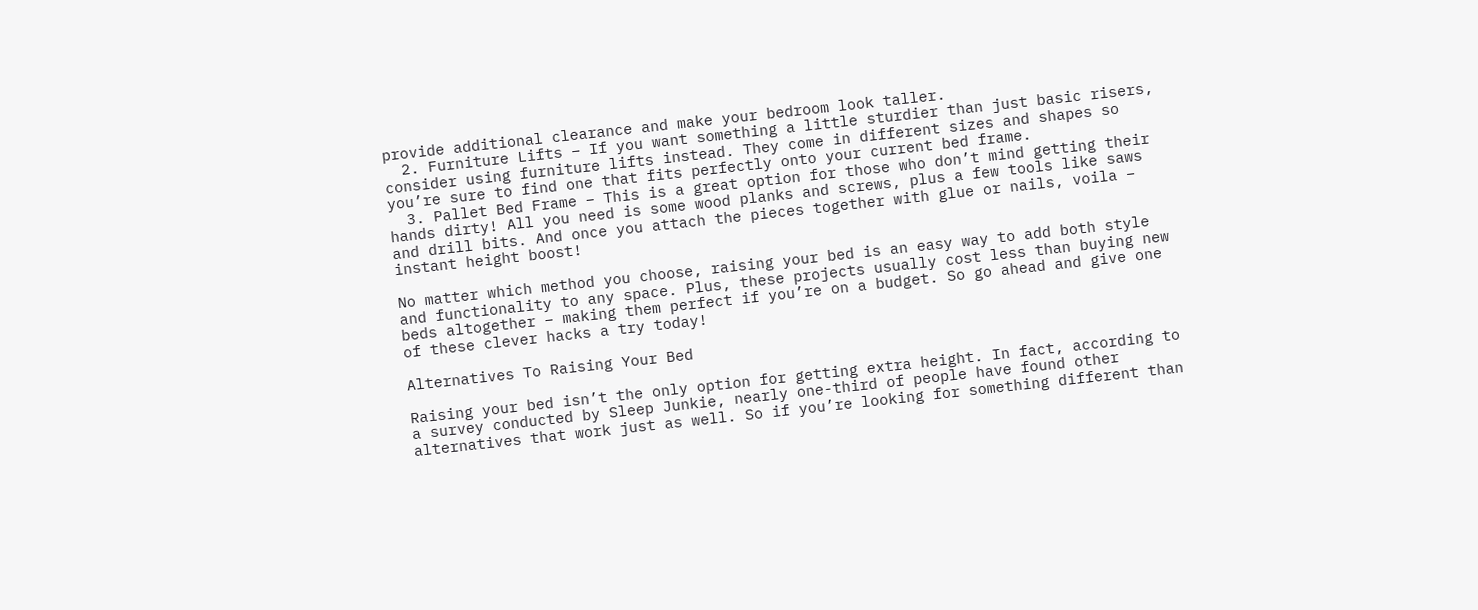provide additional clearance and make your bedroom look taller.
  2. Furniture Lifts – If you want something a little sturdier than just basic risers, consider using furniture lifts instead. They come in different sizes and shapes so you’re sure to find one that fits perfectly onto your current bed frame.
  3. Pallet Bed Frame – This is a great option for those who don’t mind getting their hands dirty! All you need is some wood planks and screws, plus a few tools like saws and drill bits. And once you attach the pieces together with glue or nails, voila – instant height boost!

No matter which method you choose, raising your bed is an easy way to add both style and functionality to any space. Plus, these projects usually cost less than buying new beds altogether – making them perfect if you’re on a budget. So go ahead and give one of these clever hacks a try today!

Alternatives To Raising Your Bed

Raising your bed isn’t the only option for getting extra height. In fact, according to a survey conducted by Sleep Junkie, nearly one-third of people have found other alternatives that work just as well. So if you’re looking for something different than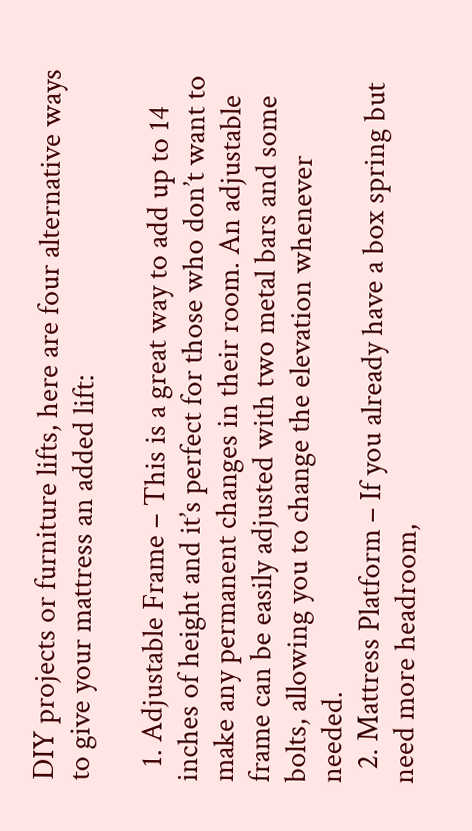DIY projects or furniture lifts, here are four alternative ways to give your mattress an added lift:

  1. Adjustable Frame – This is a great way to add up to 14 inches of height and it’s perfect for those who don’t want to make any permanent changes in their room. An adjustable frame can be easily adjusted with two metal bars and some bolts, allowing you to change the elevation whenever needed.
  2. Mattress Platform – If you already have a box spring but need more headroom,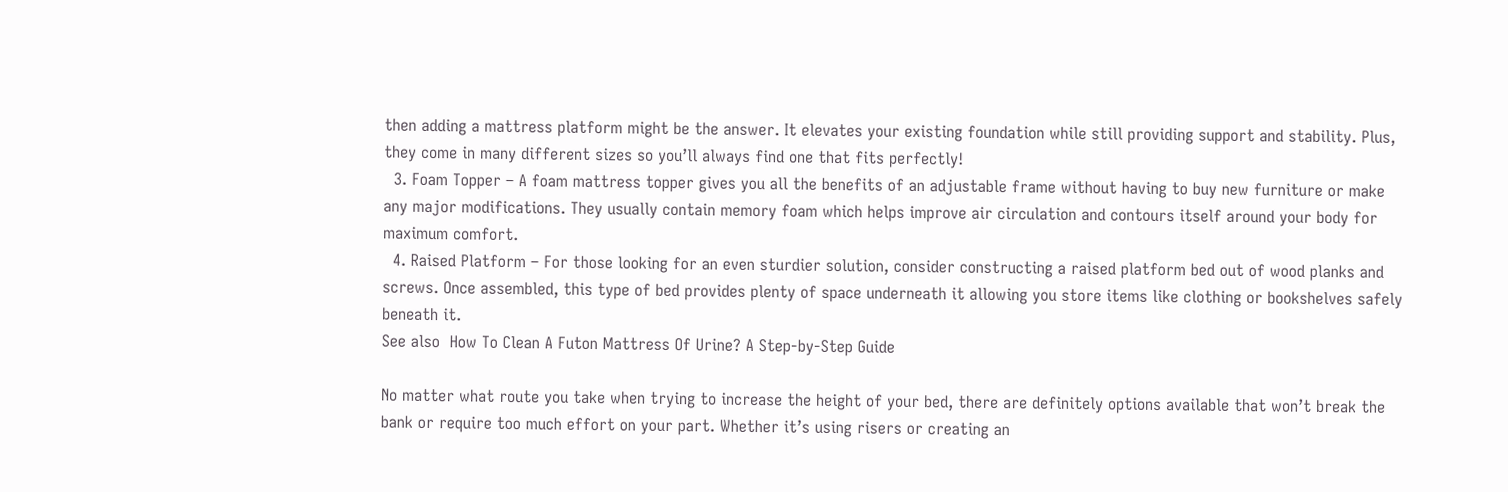then adding a mattress platform might be the answer. It elevates your existing foundation while still providing support and stability. Plus, they come in many different sizes so you’ll always find one that fits perfectly!
  3. Foam Topper – A foam mattress topper gives you all the benefits of an adjustable frame without having to buy new furniture or make any major modifications. They usually contain memory foam which helps improve air circulation and contours itself around your body for maximum comfort.
  4. Raised Platform – For those looking for an even sturdier solution, consider constructing a raised platform bed out of wood planks and screws. Once assembled, this type of bed provides plenty of space underneath it allowing you store items like clothing or bookshelves safely beneath it.
See also  How To Clean A Futon Mattress Of Urine? A Step-by-Step Guide

No matter what route you take when trying to increase the height of your bed, there are definitely options available that won’t break the bank or require too much effort on your part. Whether it’s using risers or creating an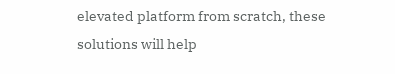elevated platform from scratch, these solutions will help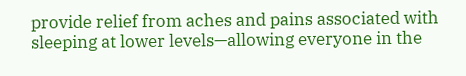provide relief from aches and pains associated with sleeping at lower levels—allowing everyone in the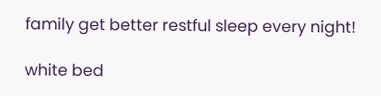family get better restful sleep every night!

white bed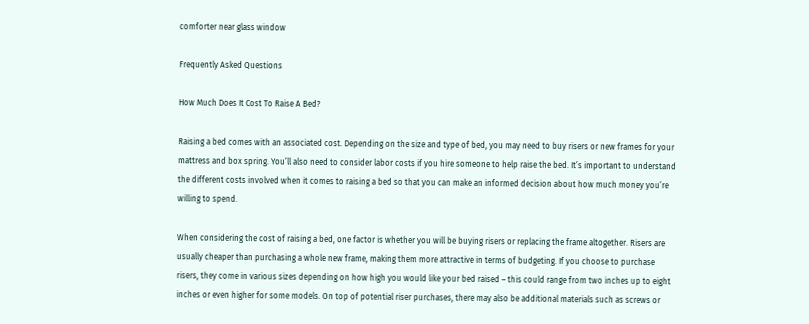comforter near glass window

Frequently Asked Questions

How Much Does It Cost To Raise A Bed?

Raising a bed comes with an associated cost. Depending on the size and type of bed, you may need to buy risers or new frames for your mattress and box spring. You’ll also need to consider labor costs if you hire someone to help raise the bed. It’s important to understand the different costs involved when it comes to raising a bed so that you can make an informed decision about how much money you’re willing to spend.

When considering the cost of raising a bed, one factor is whether you will be buying risers or replacing the frame altogether. Risers are usually cheaper than purchasing a whole new frame, making them more attractive in terms of budgeting. If you choose to purchase risers, they come in various sizes depending on how high you would like your bed raised – this could range from two inches up to eight inches or even higher for some models. On top of potential riser purchases, there may also be additional materials such as screws or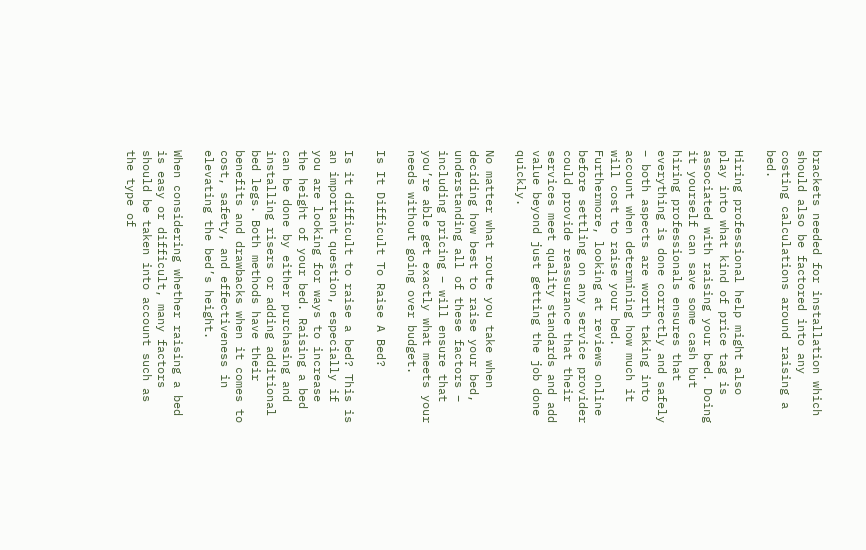brackets needed for installation which should also be factored into any costing calculations around raising a bed.

Hiring professional help might also play into what kind of price tag is associated with raising your bed. Doing it yourself can save some cash but hiring professionals ensures that everything is done correctly and safely – both aspects are worth taking into account when determining how much it will cost to raise your bed. Furthermore, looking at reviews online before settling on any service provider could provide reassurance that their services meet quality standards and add value beyond just getting the job done quickly.

No matter what route you take when deciding how best to raise your bed, understanding all of these factors – including pricing – will ensure that you’re able get exactly what meets your needs without going over budget.

Is It Difficult To Raise A Bed?

Is it difficult to raise a bed? This is an important question, especially if you are looking for ways to increase the height of your bed. Raising a bed can be done by either purchasing and installing risers or adding additional bed legs. Both methods have their benefits and drawbacks when it comes to cost, safety, and effectiveness in elevating the bed’s height.

When considering whether raising a bed is easy or difficult, many factors should be taken into account such as the type of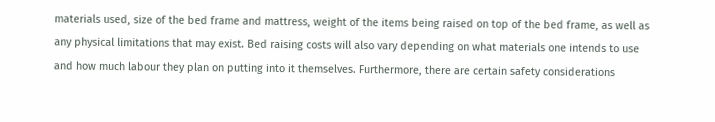materials used, size of the bed frame and mattress, weight of the items being raised on top of the bed frame, as well as any physical limitations that may exist. Bed raising costs will also vary depending on what materials one intends to use and how much labour they plan on putting into it themselves. Furthermore, there are certain safety considerations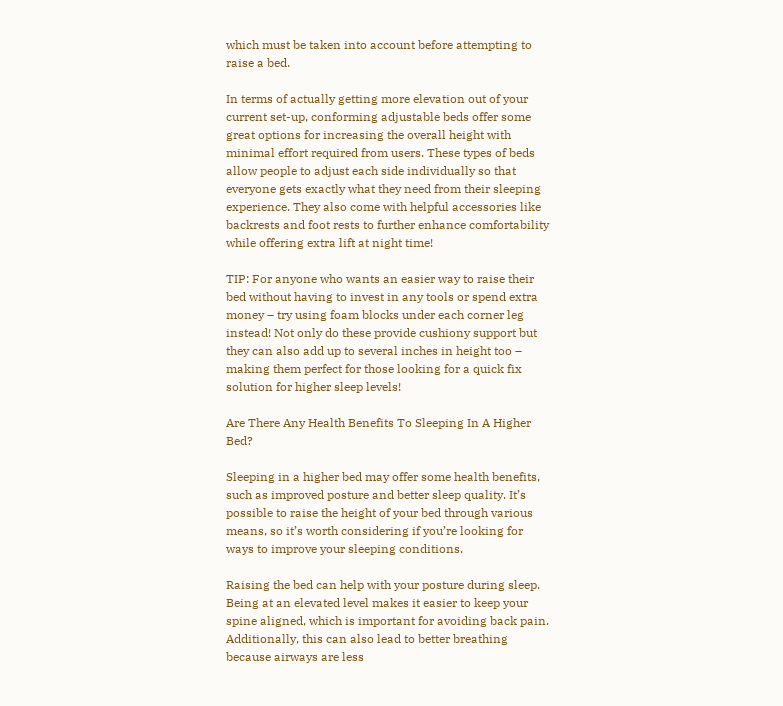which must be taken into account before attempting to raise a bed.

In terms of actually getting more elevation out of your current set-up, conforming adjustable beds offer some great options for increasing the overall height with minimal effort required from users. These types of beds allow people to adjust each side individually so that everyone gets exactly what they need from their sleeping experience. They also come with helpful accessories like backrests and foot rests to further enhance comfortability while offering extra lift at night time!

TIP: For anyone who wants an easier way to raise their bed without having to invest in any tools or spend extra money – try using foam blocks under each corner leg instead! Not only do these provide cushiony support but they can also add up to several inches in height too – making them perfect for those looking for a quick fix solution for higher sleep levels!

Are There Any Health Benefits To Sleeping In A Higher Bed?

Sleeping in a higher bed may offer some health benefits, such as improved posture and better sleep quality. It’s possible to raise the height of your bed through various means, so it’s worth considering if you’re looking for ways to improve your sleeping conditions.

Raising the bed can help with your posture during sleep. Being at an elevated level makes it easier to keep your spine aligned, which is important for avoiding back pain. Additionally, this can also lead to better breathing because airways are less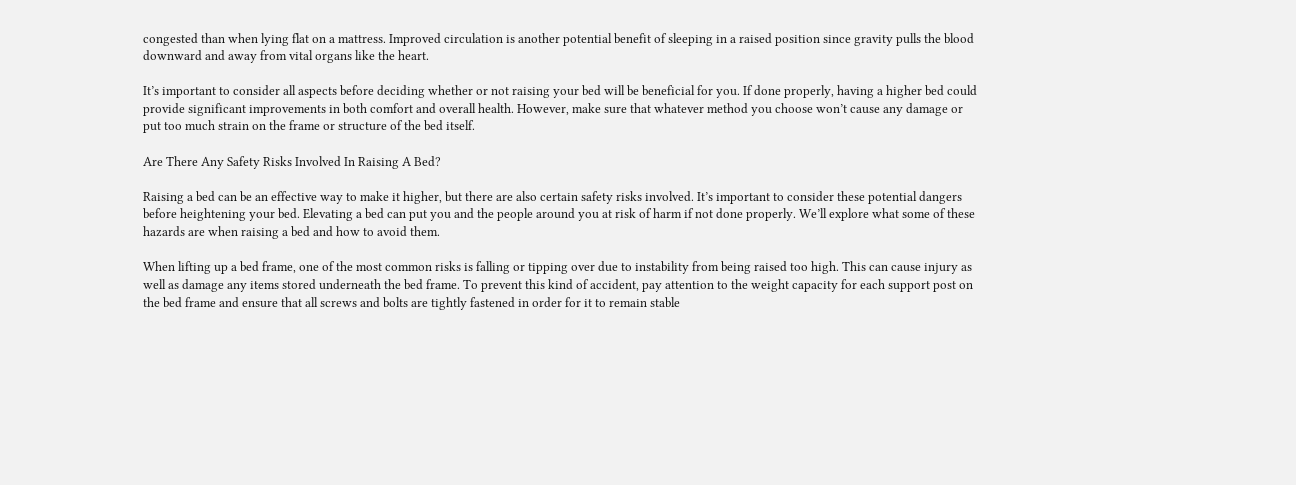congested than when lying flat on a mattress. Improved circulation is another potential benefit of sleeping in a raised position since gravity pulls the blood downward and away from vital organs like the heart.

It’s important to consider all aspects before deciding whether or not raising your bed will be beneficial for you. If done properly, having a higher bed could provide significant improvements in both comfort and overall health. However, make sure that whatever method you choose won’t cause any damage or put too much strain on the frame or structure of the bed itself.

Are There Any Safety Risks Involved In Raising A Bed?

Raising a bed can be an effective way to make it higher, but there are also certain safety risks involved. It’s important to consider these potential dangers before heightening your bed. Elevating a bed can put you and the people around you at risk of harm if not done properly. We’ll explore what some of these hazards are when raising a bed and how to avoid them.

When lifting up a bed frame, one of the most common risks is falling or tipping over due to instability from being raised too high. This can cause injury as well as damage any items stored underneath the bed frame. To prevent this kind of accident, pay attention to the weight capacity for each support post on the bed frame and ensure that all screws and bolts are tightly fastened in order for it to remain stable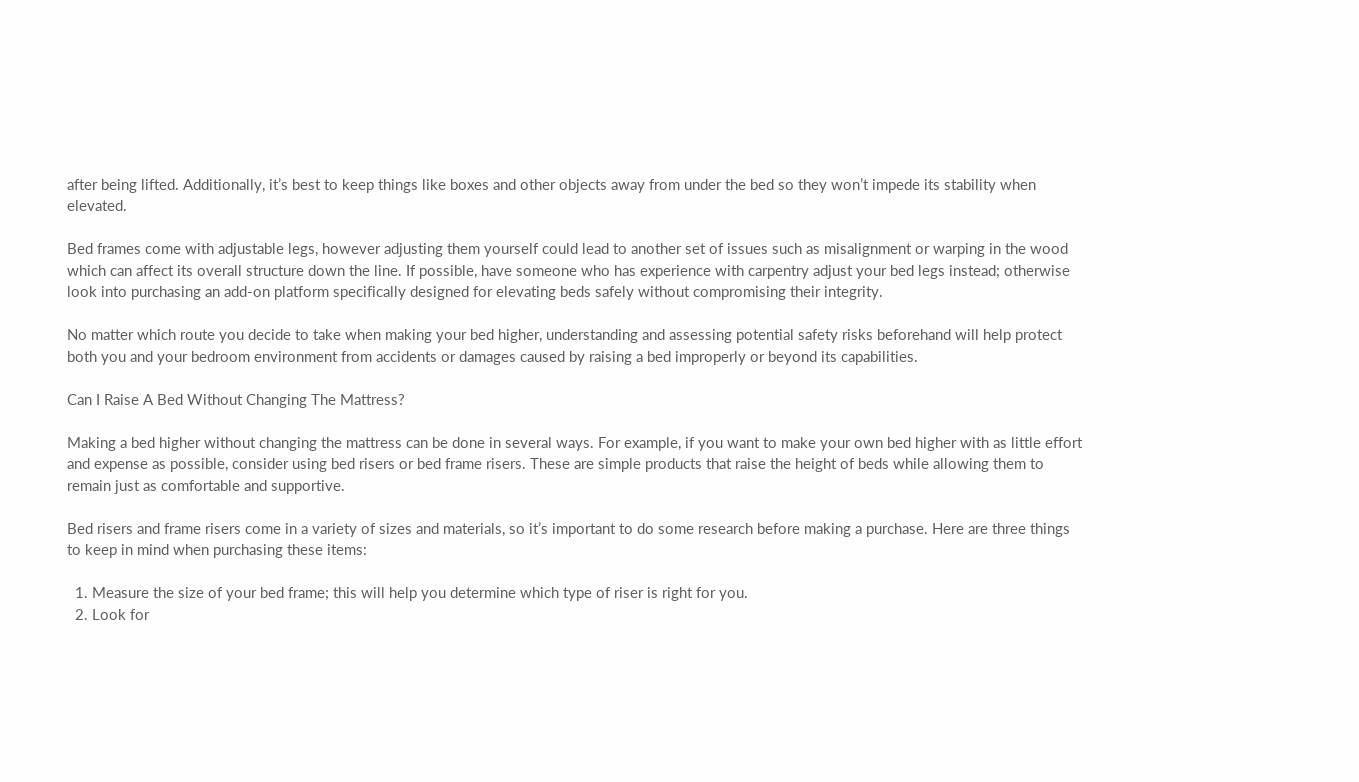after being lifted. Additionally, it’s best to keep things like boxes and other objects away from under the bed so they won’t impede its stability when elevated.

Bed frames come with adjustable legs, however adjusting them yourself could lead to another set of issues such as misalignment or warping in the wood which can affect its overall structure down the line. If possible, have someone who has experience with carpentry adjust your bed legs instead; otherwise look into purchasing an add-on platform specifically designed for elevating beds safely without compromising their integrity.

No matter which route you decide to take when making your bed higher, understanding and assessing potential safety risks beforehand will help protect both you and your bedroom environment from accidents or damages caused by raising a bed improperly or beyond its capabilities.

Can I Raise A Bed Without Changing The Mattress?

Making a bed higher without changing the mattress can be done in several ways. For example, if you want to make your own bed higher with as little effort and expense as possible, consider using bed risers or bed frame risers. These are simple products that raise the height of beds while allowing them to remain just as comfortable and supportive.

Bed risers and frame risers come in a variety of sizes and materials, so it’s important to do some research before making a purchase. Here are three things to keep in mind when purchasing these items:

  1. Measure the size of your bed frame; this will help you determine which type of riser is right for you.
  2. Look for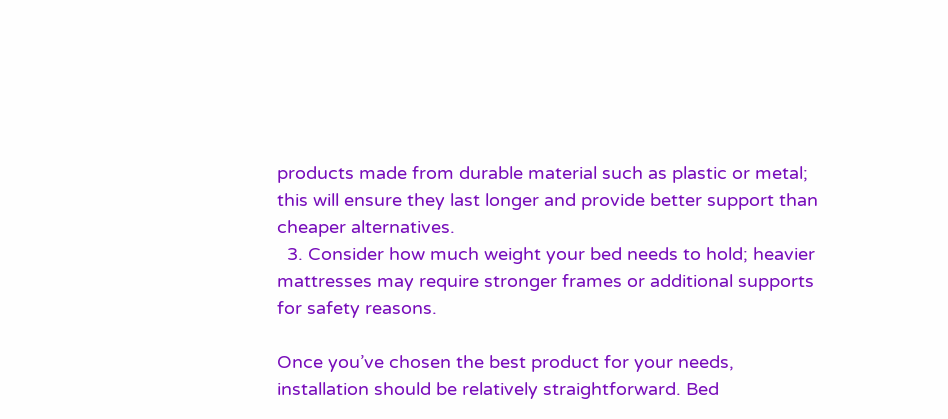products made from durable material such as plastic or metal; this will ensure they last longer and provide better support than cheaper alternatives.
  3. Consider how much weight your bed needs to hold; heavier mattresses may require stronger frames or additional supports for safety reasons.

Once you’ve chosen the best product for your needs, installation should be relatively straightforward. Bed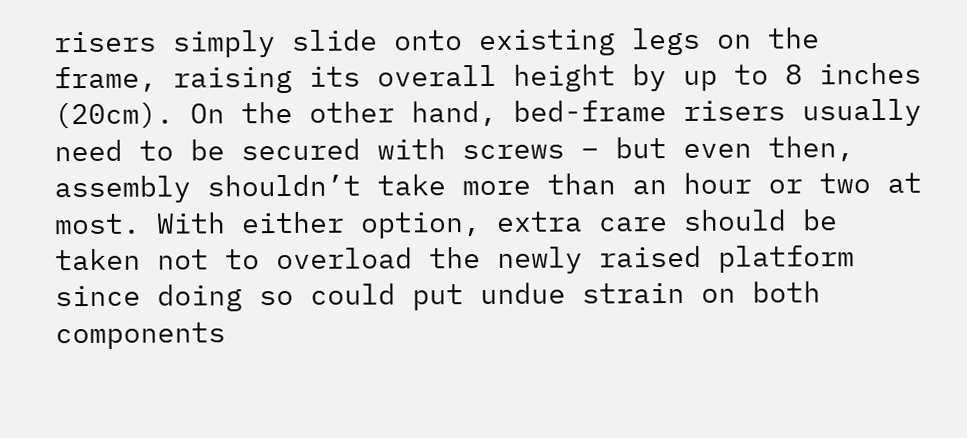risers simply slide onto existing legs on the frame, raising its overall height by up to 8 inches (20cm). On the other hand, bed-frame risers usually need to be secured with screws – but even then, assembly shouldn’t take more than an hour or two at most. With either option, extra care should be taken not to overload the newly raised platform since doing so could put undue strain on both components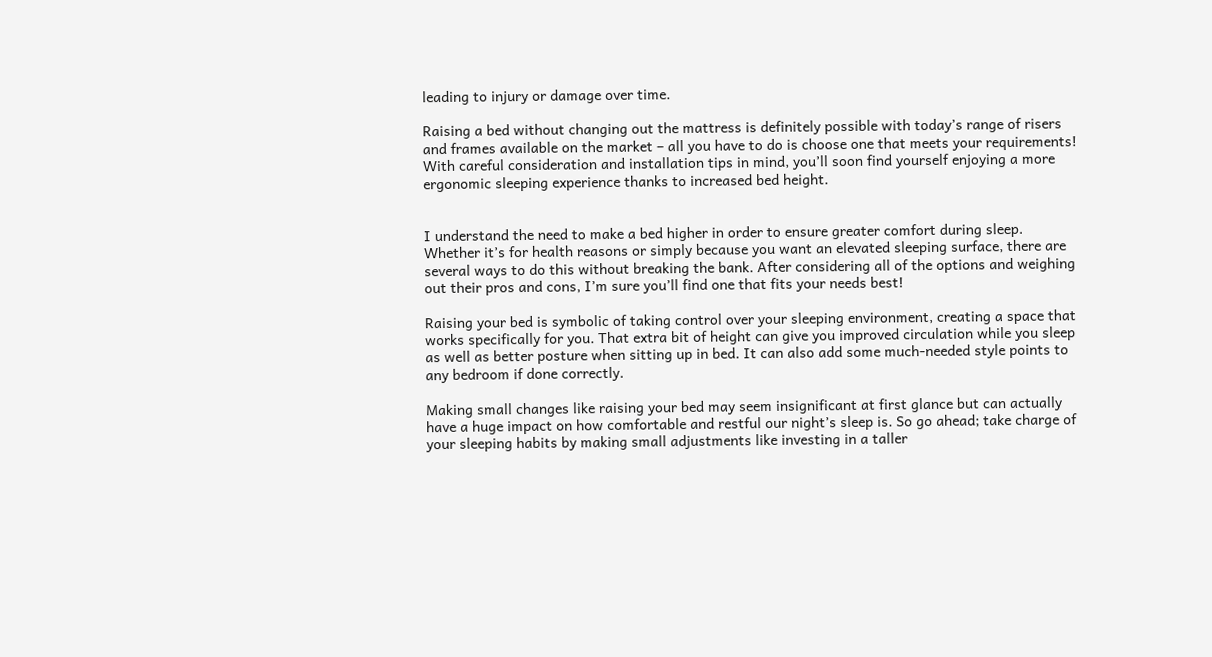leading to injury or damage over time.

Raising a bed without changing out the mattress is definitely possible with today’s range of risers and frames available on the market – all you have to do is choose one that meets your requirements! With careful consideration and installation tips in mind, you’ll soon find yourself enjoying a more ergonomic sleeping experience thanks to increased bed height.


I understand the need to make a bed higher in order to ensure greater comfort during sleep. Whether it’s for health reasons or simply because you want an elevated sleeping surface, there are several ways to do this without breaking the bank. After considering all of the options and weighing out their pros and cons, I’m sure you’ll find one that fits your needs best!

Raising your bed is symbolic of taking control over your sleeping environment, creating a space that works specifically for you. That extra bit of height can give you improved circulation while you sleep as well as better posture when sitting up in bed. It can also add some much-needed style points to any bedroom if done correctly.

Making small changes like raising your bed may seem insignificant at first glance but can actually have a huge impact on how comfortable and restful our night’s sleep is. So go ahead; take charge of your sleeping habits by making small adjustments like investing in a taller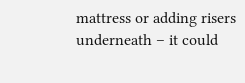mattress or adding risers underneath – it could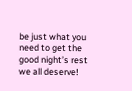be just what you need to get the good night’s rest we all deserve!